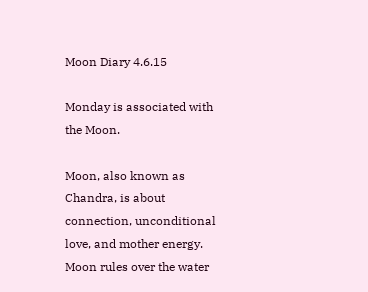Moon Diary 4.6.15

Monday is associated with the Moon.

Moon, also known as Chandra, is about connection, unconditional love, and mother energy. Moon rules over the water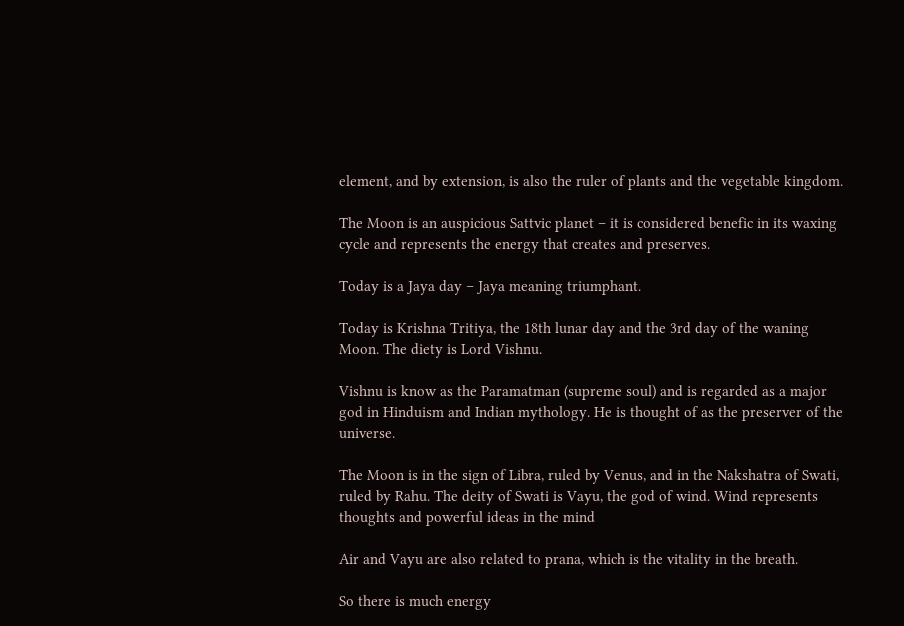element, and by extension, is also the ruler of plants and the vegetable kingdom.

The Moon is an auspicious Sattvic planet – it is considered benefic in its waxing cycle and represents the energy that creates and preserves.

Today is a Jaya day – Jaya meaning triumphant.

Today is Krishna Tritiya, the 18th lunar day and the 3rd day of the waning Moon. The diety is Lord Vishnu.

Vishnu is know as the Paramatman (supreme soul) and is regarded as a major god in Hinduism and Indian mythology. He is thought of as the preserver of the universe.

The Moon is in the sign of Libra, ruled by Venus, and in the Nakshatra of Swati, ruled by Rahu. The deity of Swati is Vayu, the god of wind. Wind represents thoughts and powerful ideas in the mind

Air and Vayu are also related to prana, which is the vitality in the breath.

So there is much energy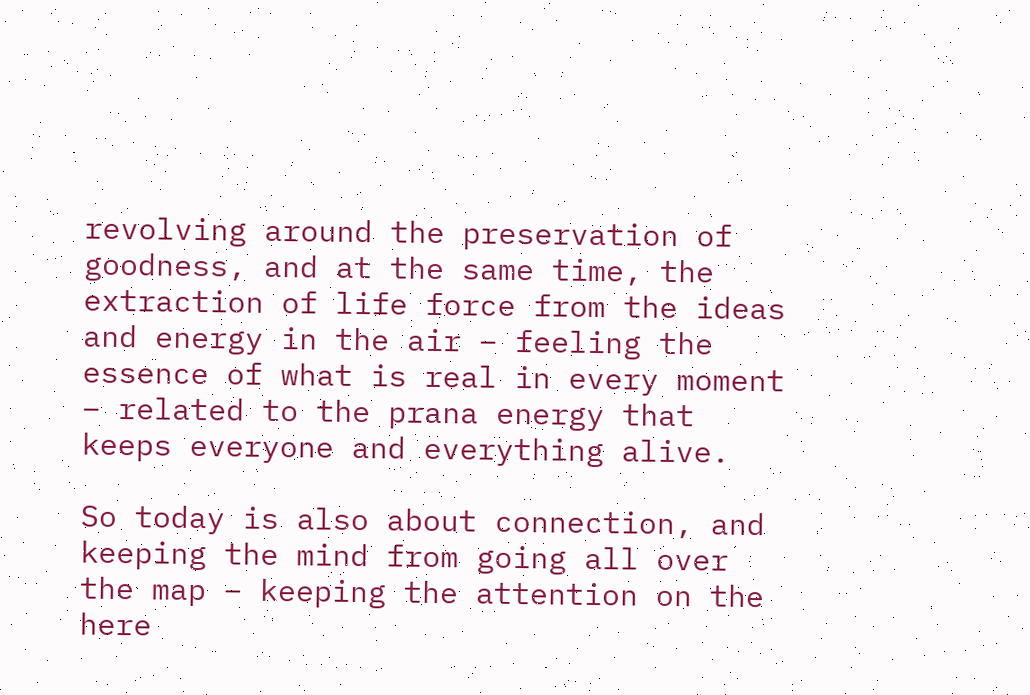revolving around the preservation of goodness, and at the same time, the extraction of life force from the ideas and energy in the air – feeling the essence of what is real in every moment – related to the prana energy that keeps everyone and everything alive.

So today is also about connection, and keeping the mind from going all over the map – keeping the attention on the here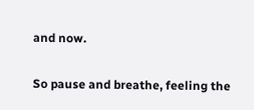and now.

So pause and breathe, feeling the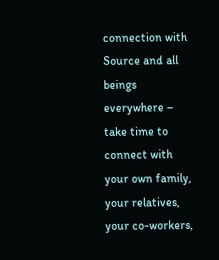connection with Source and all beings everywhere – take time to connect with your own family, your relatives, your co-workers,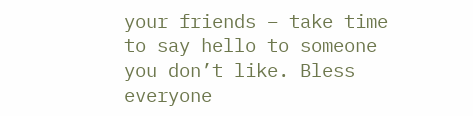your friends – take time to say hello to someone you don’t like. Bless everyone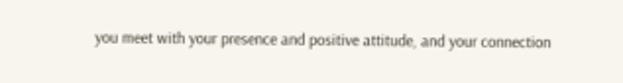you meet with your presence and positive attitude, and your connection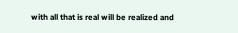with all that is real will be realized and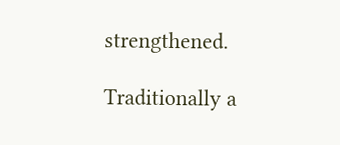strengthened.

Traditionally a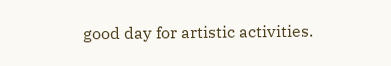good day for artistic activities.